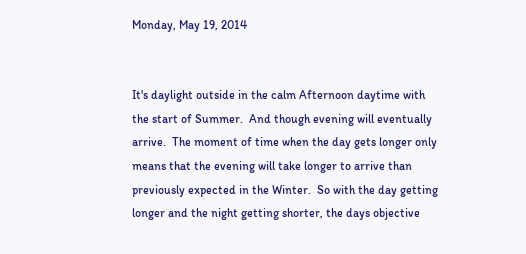Monday, May 19, 2014


It's daylight outside in the calm Afternoon daytime with the start of Summer.  And though evening will eventually arrive.  The moment of time when the day gets longer only means that the evening will take longer to arrive than previously expected in the Winter.  So with the day getting longer and the night getting shorter, the days objective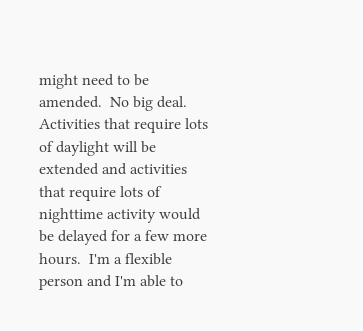might need to be amended.  No big deal.  Activities that require lots of daylight will be extended and activities that require lots of nighttime activity would be delayed for a few more hours.  I'm a flexible person and I'm able to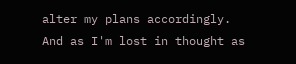alter my plans accordingly.
And as I'm lost in thought as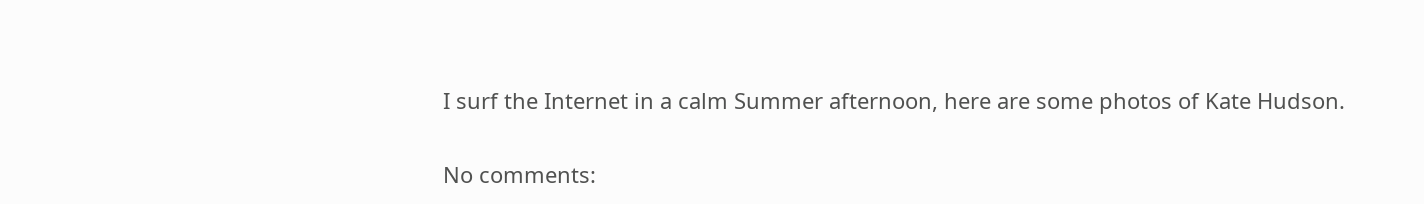I surf the Internet in a calm Summer afternoon, here are some photos of Kate Hudson.

No comments: